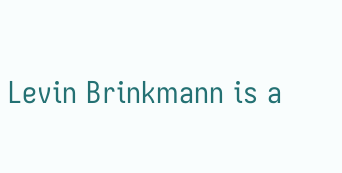Levin Brinkmann is a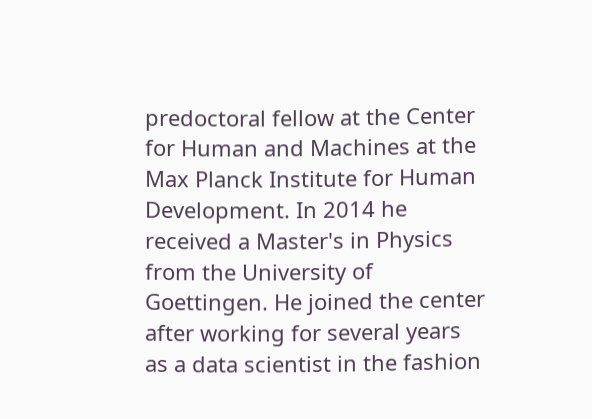predoctoral fellow at the Center for Human and Machines at the Max Planck Institute for Human Development. In 2014 he received a Master's in Physics from the University of Goettingen. He joined the center after working for several years as a data scientist in the fashion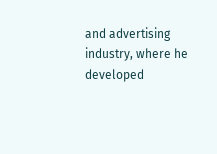and advertising industry, where he developed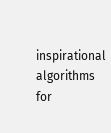inspirational algorithms for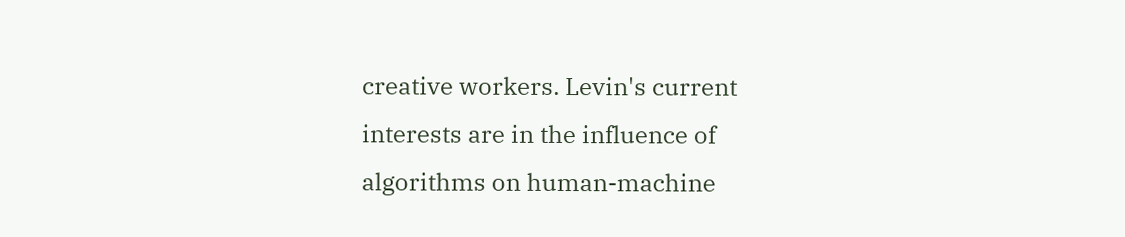creative workers. Levin's current interests are in the influence of algorithms on human-machine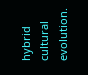hybrid cultural evolution.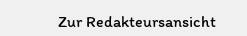Zur Redakteursansicht